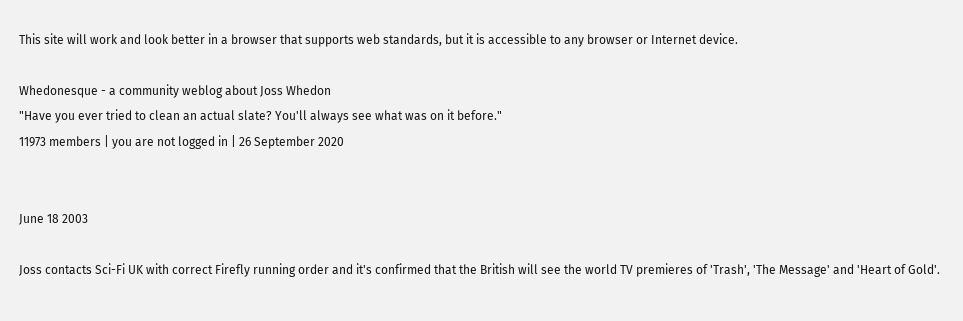This site will work and look better in a browser that supports web standards, but it is accessible to any browser or Internet device.

Whedonesque - a community weblog about Joss Whedon
"Have you ever tried to clean an actual slate? You'll always see what was on it before."
11973 members | you are not logged in | 26 September 2020


June 18 2003

Joss contacts Sci-Fi UK with correct Firefly running order and it's confirmed that the British will see the world TV premieres of 'Trash', 'The Message' and 'Heart of Gold'.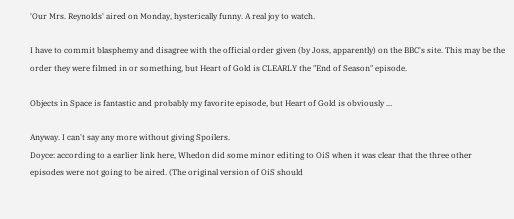'Our Mrs. Reynolds' aired on Monday, hysterically funny. A real joy to watch.

I have to commit blasphemy and disagree with the official order given (by Joss, apparently) on the BBC's site. This may be the order they were filmed in or something, but Heart of Gold is CLEARLY the "End of Season" episode.

Objects in Space is fantastic and probably my favorite episode, but Heart of Gold is obviously ...

Anyway. I can't say any more without giving Spoilers.
Doyce: according to a earlier link here, Whedon did some minor editing to OiS when it was clear that the three other episodes were not going to be aired. (The original version of OiS should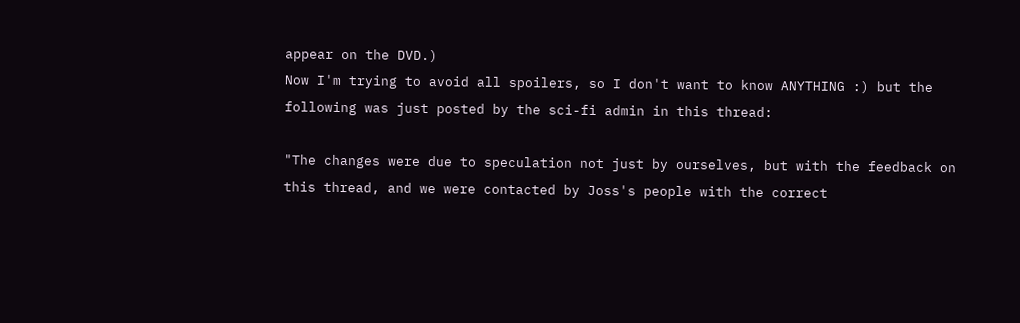appear on the DVD.)
Now I'm trying to avoid all spoilers, so I don't want to know ANYTHING :) but the following was just posted by the sci-fi admin in this thread:

"The changes were due to speculation not just by ourselves, but with the feedback on this thread, and we were contacted by Joss's people with the correct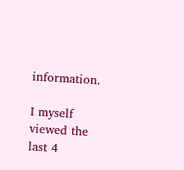information.

I myself viewed the last 4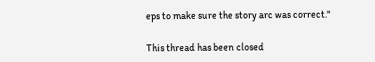eps to make sure the story arc was correct."

This thread has been closed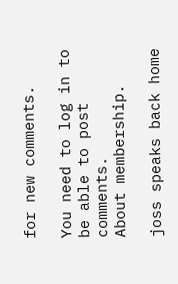for new comments.

You need to log in to be able to post comments.
About membership.

joss speaks back home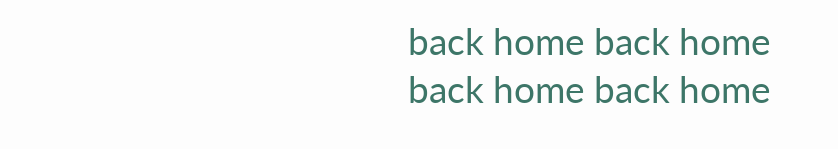back home back home back home back home